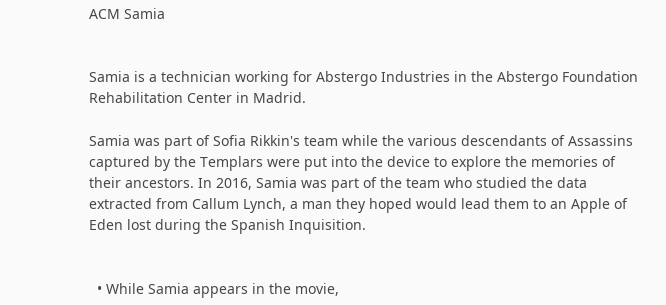ACM Samia


Samia is a technician working for Abstergo Industries in the Abstergo Foundation Rehabilitation Center in Madrid.

Samia was part of Sofia Rikkin's team while the various descendants of Assassins captured by the Templars were put into the device to explore the memories of their ancestors. In 2016, Samia was part of the team who studied the data extracted from Callum Lynch, a man they hoped would lead them to an Apple of Eden lost during the Spanish Inquisition.


  • While Samia appears in the movie,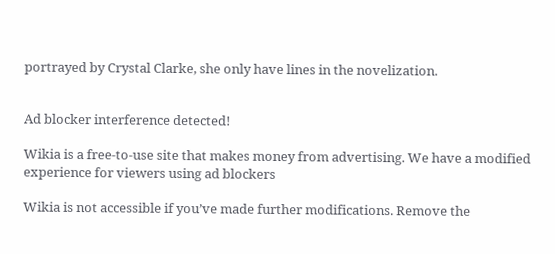portrayed by Crystal Clarke, she only have lines in the novelization.


Ad blocker interference detected!

Wikia is a free-to-use site that makes money from advertising. We have a modified experience for viewers using ad blockers

Wikia is not accessible if you’ve made further modifications. Remove the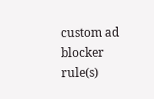custom ad blocker rule(s)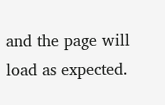and the page will load as expected.